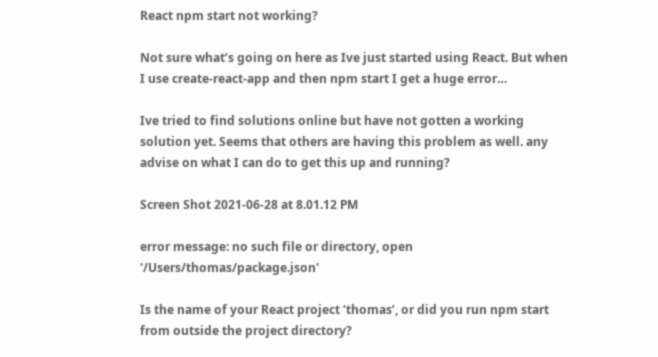React npm start not working?

Not sure what’s going on here as Ive just started using React. But when I use create-react-app and then npm start I get a huge error…

Ive tried to find solutions online but have not gotten a working solution yet. Seems that others are having this problem as well. any advise on what I can do to get this up and running?

Screen Shot 2021-06-28 at 8.01.12 PM

error message: no such file or directory, open '/Users/thomas/package.json'

Is the name of your React project ‘thomas’, or did you run npm start from outside the project directory?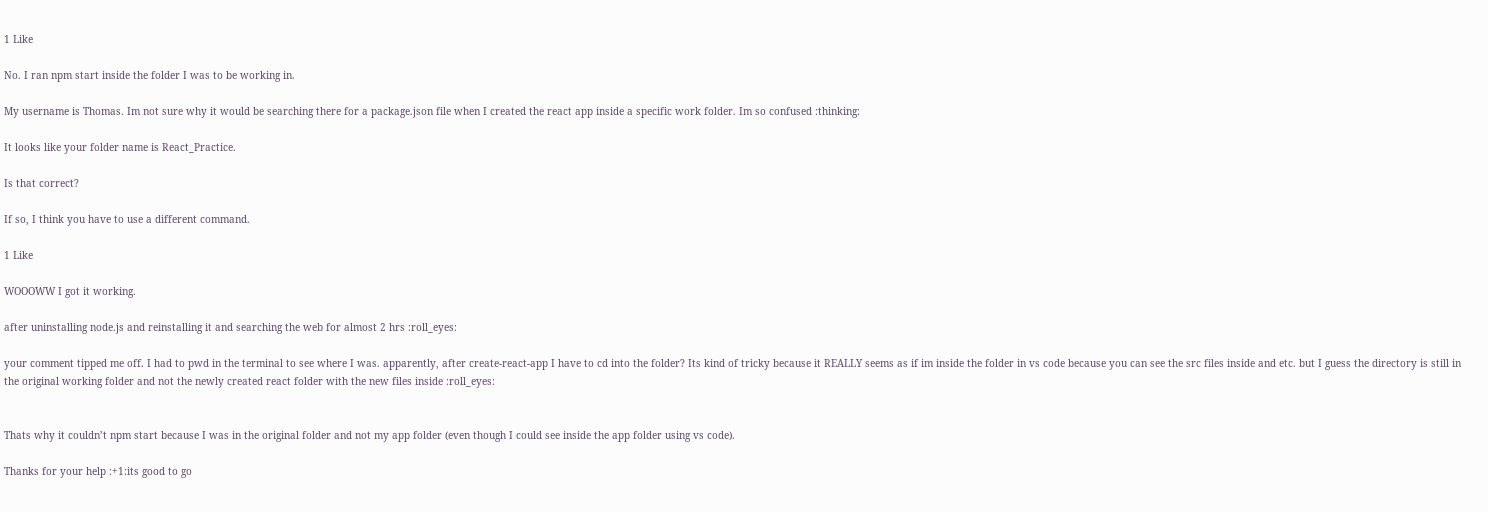1 Like

No. I ran npm start inside the folder I was to be working in.

My username is Thomas. Im not sure why it would be searching there for a package.json file when I created the react app inside a specific work folder. Im so confused :thinking:

It looks like your folder name is React_Practice.

Is that correct?

If so, I think you have to use a different command.

1 Like

WOOOWW I got it working.

after uninstalling node.js and reinstalling it and searching the web for almost 2 hrs :roll_eyes:

your comment tipped me off. I had to pwd in the terminal to see where I was. apparently, after create-react-app I have to cd into the folder? Its kind of tricky because it REALLY seems as if im inside the folder in vs code because you can see the src files inside and etc. but I guess the directory is still in the original working folder and not the newly created react folder with the new files inside :roll_eyes:


Thats why it couldn’t npm start because I was in the original folder and not my app folder (even though I could see inside the app folder using vs code).

Thanks for your help :+1:its good to go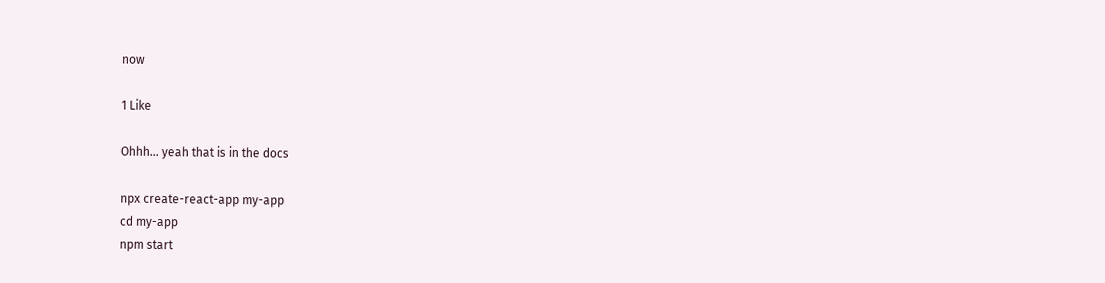now

1 Like

Ohhh… yeah that is in the docs

npx create-react-app my-app
cd my-app
npm start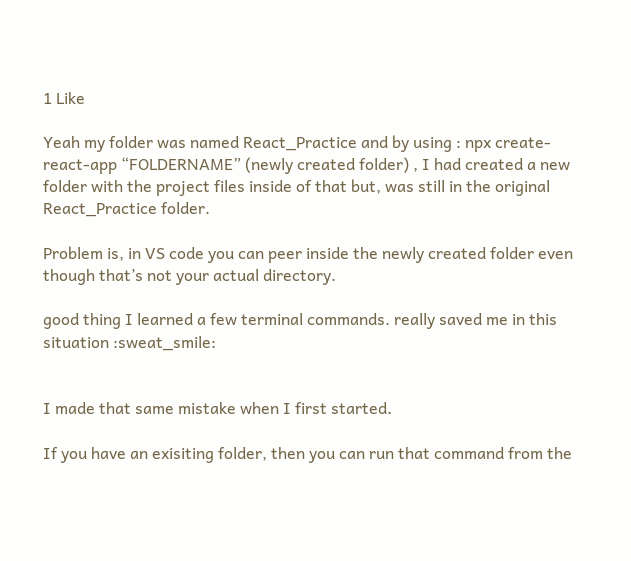1 Like

Yeah my folder was named React_Practice and by using : npx create-react-app “FOLDERNAME” (newly created folder) , I had created a new folder with the project files inside of that but, was still in the original React_Practice folder.

Problem is, in VS code you can peer inside the newly created folder even though that’s not your actual directory.

good thing I learned a few terminal commands. really saved me in this situation :sweat_smile:


I made that same mistake when I first started.

If you have an exisiting folder, then you can run that command from the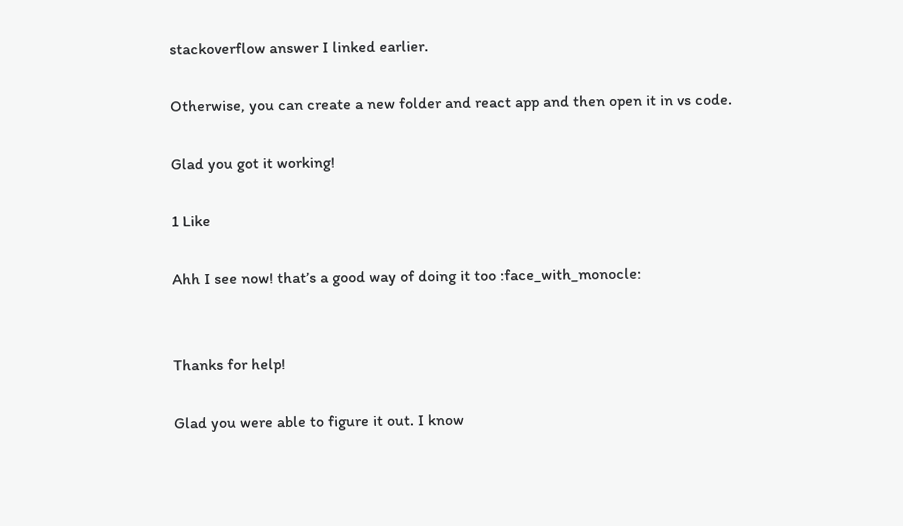stackoverflow answer I linked earlier.

Otherwise, you can create a new folder and react app and then open it in vs code.

Glad you got it working!

1 Like

Ahh I see now! that’s a good way of doing it too :face_with_monocle:


Thanks for help!

Glad you were able to figure it out. I know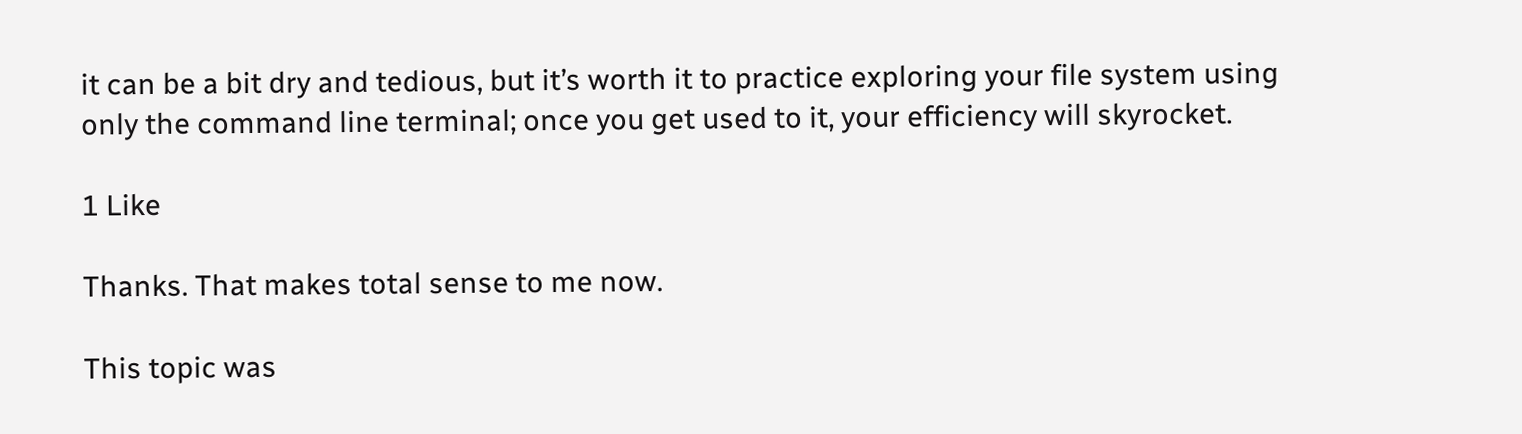it can be a bit dry and tedious, but it’s worth it to practice exploring your file system using only the command line terminal; once you get used to it, your efficiency will skyrocket.

1 Like

Thanks. That makes total sense to me now.

This topic was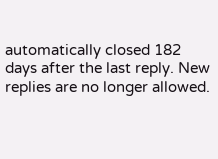automatically closed 182 days after the last reply. New replies are no longer allowed.